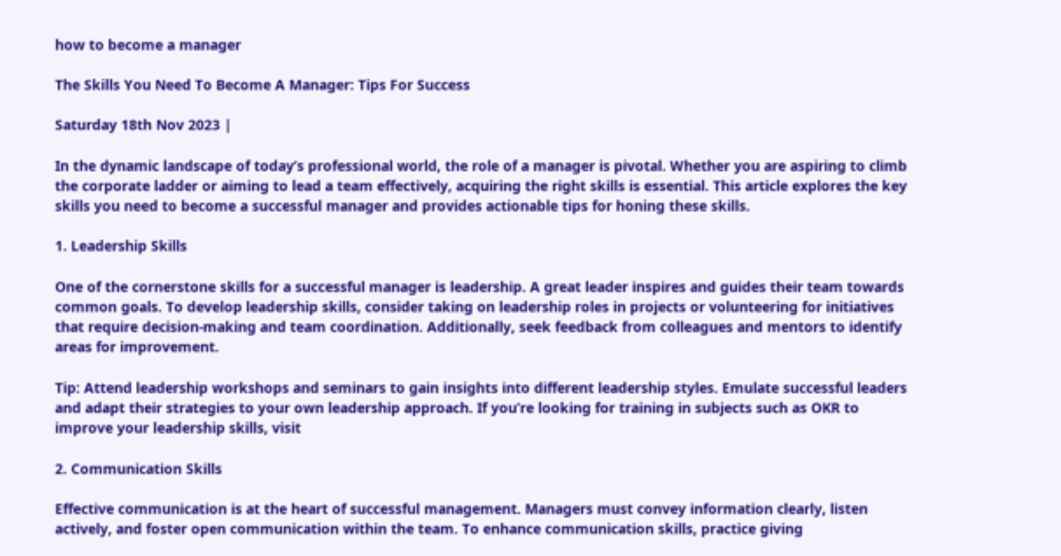how to become a manager

The Skills You Need To Become A Manager: Tips For Success

Saturday 18th Nov 2023 |

In the dynamic landscape of today’s professional world, the role of a manager is pivotal. Whether you are aspiring to climb the corporate ladder or aiming to lead a team effectively, acquiring the right skills is essential. This article explores the key skills you need to become a successful manager and provides actionable tips for honing these skills.

1. Leadership Skills

One of the cornerstone skills for a successful manager is leadership. A great leader inspires and guides their team towards common goals. To develop leadership skills, consider taking on leadership roles in projects or volunteering for initiatives that require decision-making and team coordination. Additionally, seek feedback from colleagues and mentors to identify areas for improvement.

Tip: Attend leadership workshops and seminars to gain insights into different leadership styles. Emulate successful leaders and adapt their strategies to your own leadership approach. If you’re looking for training in subjects such as OKR to improve your leadership skills, visit

2. Communication Skills

Effective communication is at the heart of successful management. Managers must convey information clearly, listen actively, and foster open communication within the team. To enhance communication skills, practice giving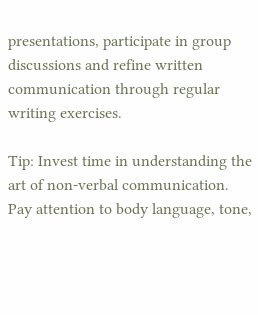presentations, participate in group discussions and refine written communication through regular writing exercises.

Tip: Invest time in understanding the art of non-verbal communication. Pay attention to body language, tone,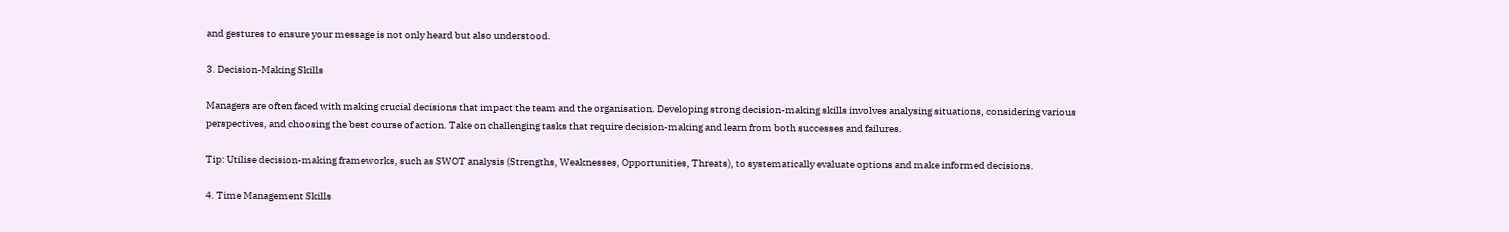and gestures to ensure your message is not only heard but also understood.

3. Decision-Making Skills

Managers are often faced with making crucial decisions that impact the team and the organisation. Developing strong decision-making skills involves analysing situations, considering various perspectives, and choosing the best course of action. Take on challenging tasks that require decision-making and learn from both successes and failures.

Tip: Utilise decision-making frameworks, such as SWOT analysis (Strengths, Weaknesses, Opportunities, Threats), to systematically evaluate options and make informed decisions.

4. Time Management Skills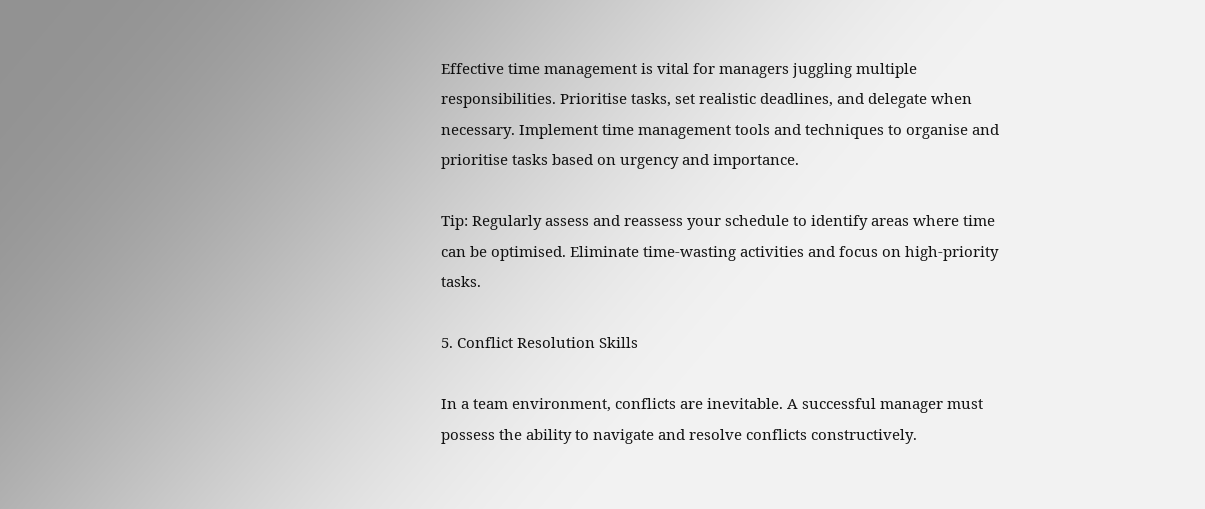Effective time management is vital for managers juggling multiple responsibilities. Prioritise tasks, set realistic deadlines, and delegate when necessary. Implement time management tools and techniques to organise and prioritise tasks based on urgency and importance.

Tip: Regularly assess and reassess your schedule to identify areas where time can be optimised. Eliminate time-wasting activities and focus on high-priority tasks.

5. Conflict Resolution Skills

In a team environment, conflicts are inevitable. A successful manager must possess the ability to navigate and resolve conflicts constructively.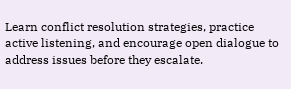Learn conflict resolution strategies, practice active listening, and encourage open dialogue to address issues before they escalate.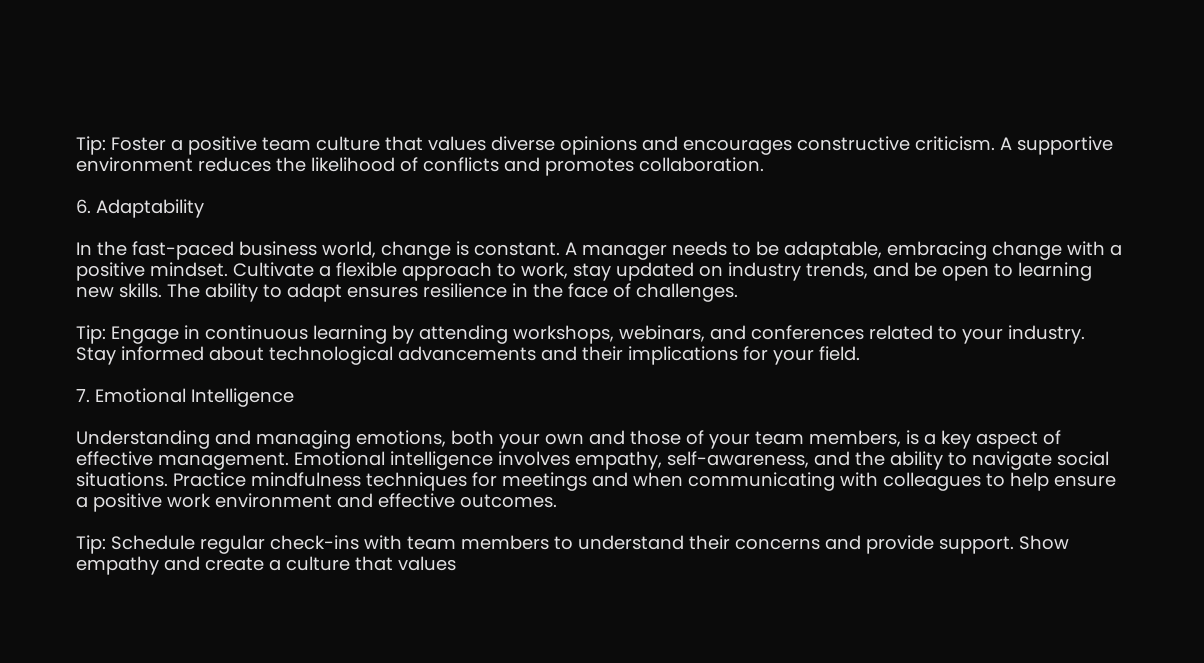Tip: Foster a positive team culture that values diverse opinions and encourages constructive criticism. A supportive environment reduces the likelihood of conflicts and promotes collaboration.

6. Adaptability

In the fast-paced business world, change is constant. A manager needs to be adaptable, embracing change with a positive mindset. Cultivate a flexible approach to work, stay updated on industry trends, and be open to learning new skills. The ability to adapt ensures resilience in the face of challenges.

Tip: Engage in continuous learning by attending workshops, webinars, and conferences related to your industry. Stay informed about technological advancements and their implications for your field.

7. Emotional Intelligence

Understanding and managing emotions, both your own and those of your team members, is a key aspect of effective management. Emotional intelligence involves empathy, self-awareness, and the ability to navigate social situations. Practice mindfulness techniques for meetings and when communicating with colleagues to help ensure a positive work environment and effective outcomes.

Tip: Schedule regular check-ins with team members to understand their concerns and provide support. Show empathy and create a culture that values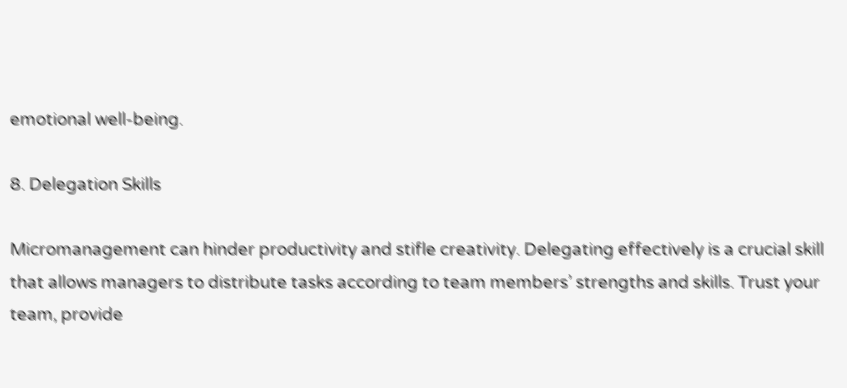emotional well-being.

8. Delegation Skills

Micromanagement can hinder productivity and stifle creativity. Delegating effectively is a crucial skill that allows managers to distribute tasks according to team members’ strengths and skills. Trust your team, provide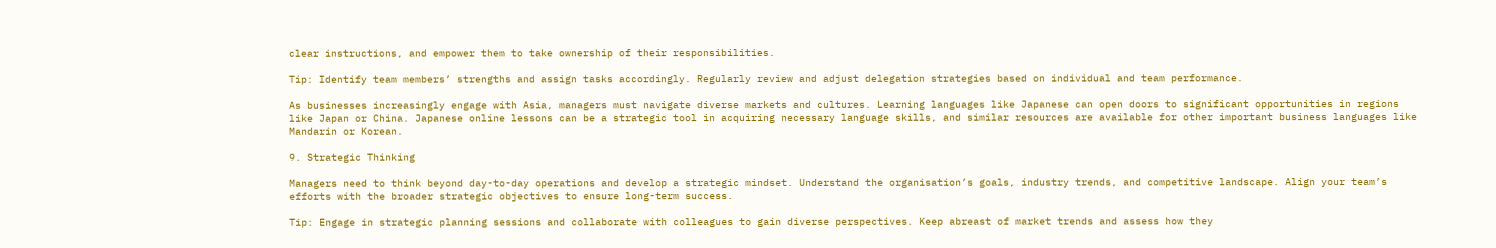clear instructions, and empower them to take ownership of their responsibilities.

Tip: Identify team members’ strengths and assign tasks accordingly. Regularly review and adjust delegation strategies based on individual and team performance.

As businesses increasingly engage with Asia, managers must navigate diverse markets and cultures. Learning languages like Japanese can open doors to significant opportunities in regions like Japan or China. Japanese online lessons can be a strategic tool in acquiring necessary language skills, and similar resources are available for other important business languages like Mandarin or Korean.

9. Strategic Thinking

Managers need to think beyond day-to-day operations and develop a strategic mindset. Understand the organisation’s goals, industry trends, and competitive landscape. Align your team’s efforts with the broader strategic objectives to ensure long-term success.

Tip: Engage in strategic planning sessions and collaborate with colleagues to gain diverse perspectives. Keep abreast of market trends and assess how they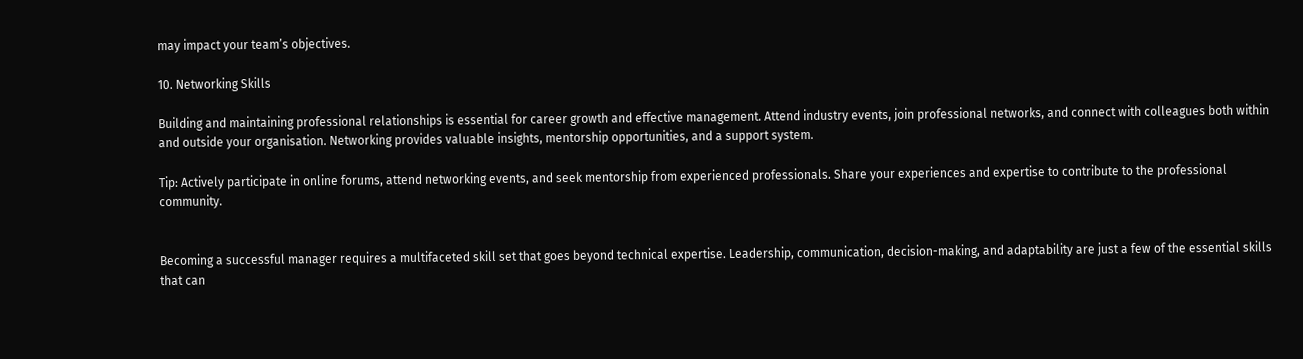may impact your team’s objectives.

10. Networking Skills

Building and maintaining professional relationships is essential for career growth and effective management. Attend industry events, join professional networks, and connect with colleagues both within and outside your organisation. Networking provides valuable insights, mentorship opportunities, and a support system.

Tip: Actively participate in online forums, attend networking events, and seek mentorship from experienced professionals. Share your experiences and expertise to contribute to the professional community.


Becoming a successful manager requires a multifaceted skill set that goes beyond technical expertise. Leadership, communication, decision-making, and adaptability are just a few of the essential skills that can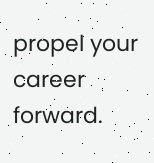propel your career forward.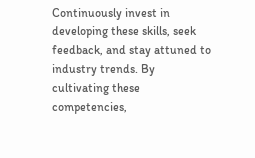Continuously invest in developing these skills, seek feedback, and stay attuned to industry trends. By cultivating these competencies,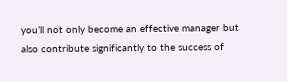you’ll not only become an effective manager but also contribute significantly to the success of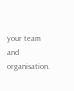your team and organisation.